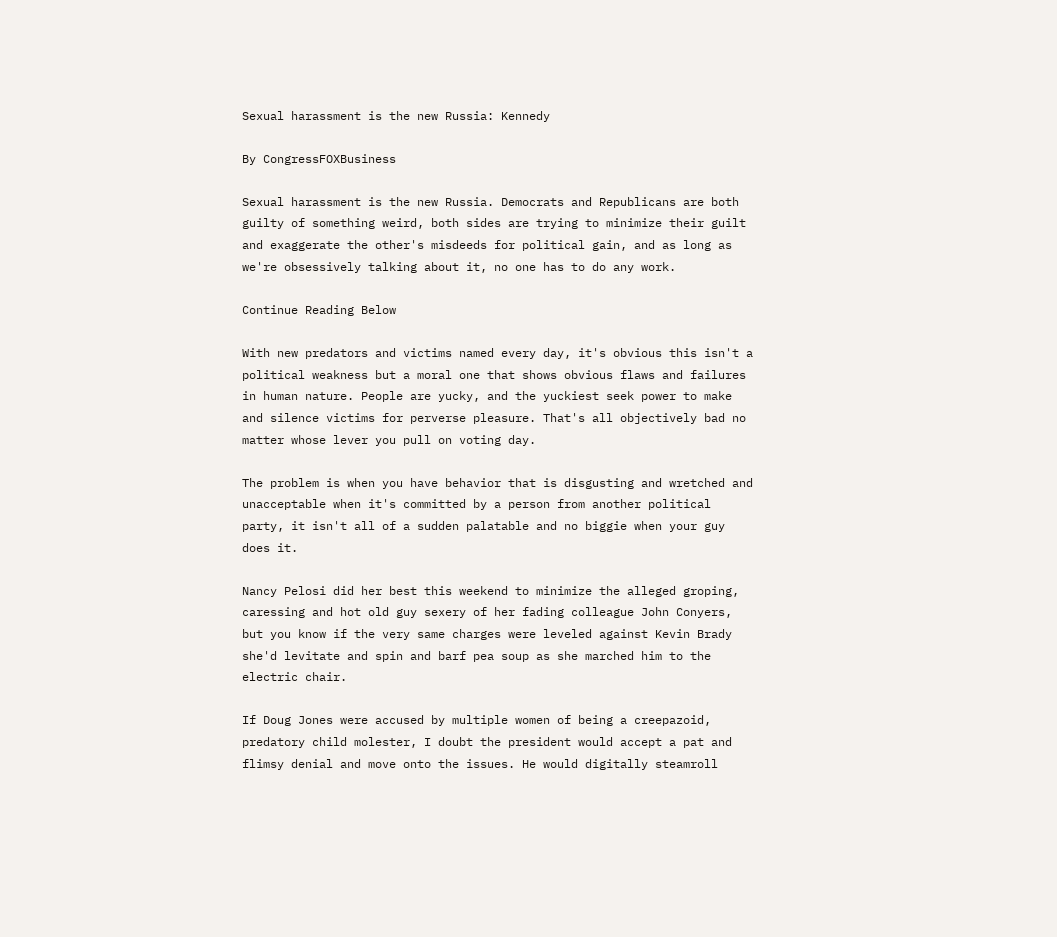Sexual harassment is the new Russia: Kennedy

By CongressFOXBusiness

Sexual harassment is the new Russia. Democrats and Republicans are both guilty of something weird, both sides are trying to minimize their guilt and exaggerate the other's misdeeds for political gain, and as long as we're obsessively talking about it, no one has to do any work.

Continue Reading Below

With new predators and victims named every day, it's obvious this isn't a political weakness but a moral one that shows obvious flaws and failures in human nature. People are yucky, and the yuckiest seek power to make and silence victims for perverse pleasure. That's all objectively bad no matter whose lever you pull on voting day.

The problem is when you have behavior that is disgusting and wretched and unacceptable when it's committed by a person from another political party, it isn't all of a sudden palatable and no biggie when your guy does it.

Nancy Pelosi did her best this weekend to minimize the alleged groping, caressing and hot old guy sexery of her fading colleague John Conyers, but you know if the very same charges were leveled against Kevin Brady she'd levitate and spin and barf pea soup as she marched him to the electric chair.

If Doug Jones were accused by multiple women of being a creepazoid, predatory child molester, I doubt the president would accept a pat and flimsy denial and move onto the issues. He would digitally steamroll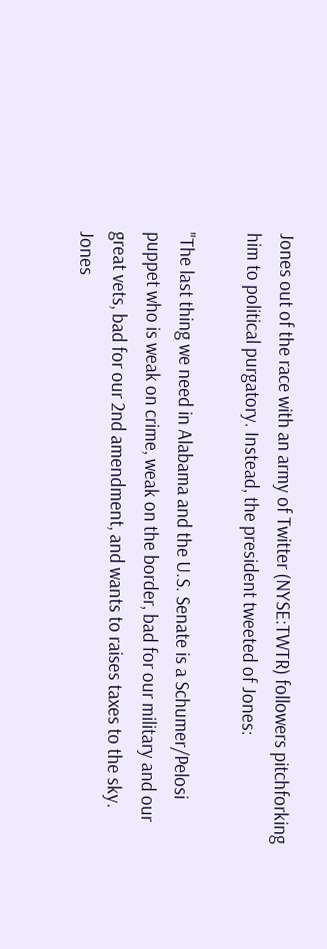Jones out of the race with an army of Twitter (NYSE:TWTR) followers pitchforking him to political purgatory. Instead, the president tweeted of Jones:

"The last thing we need in Alabama and the U.S. Senate is a Schumer/Pelosi puppet who is weak on crime, weak on the border, bad for our military and our great vets, bad for our 2nd amendment, and wants to raises taxes to the sky. Jones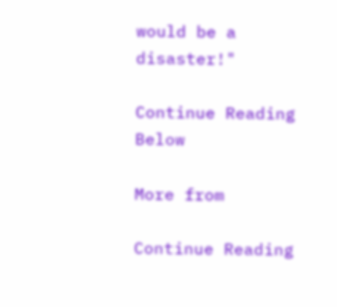would be a disaster!"

Continue Reading Below

More from

Continue Reading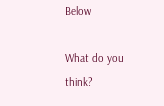Below

What do you think?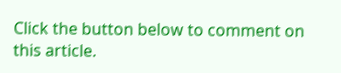Click the button below to comment on this article.